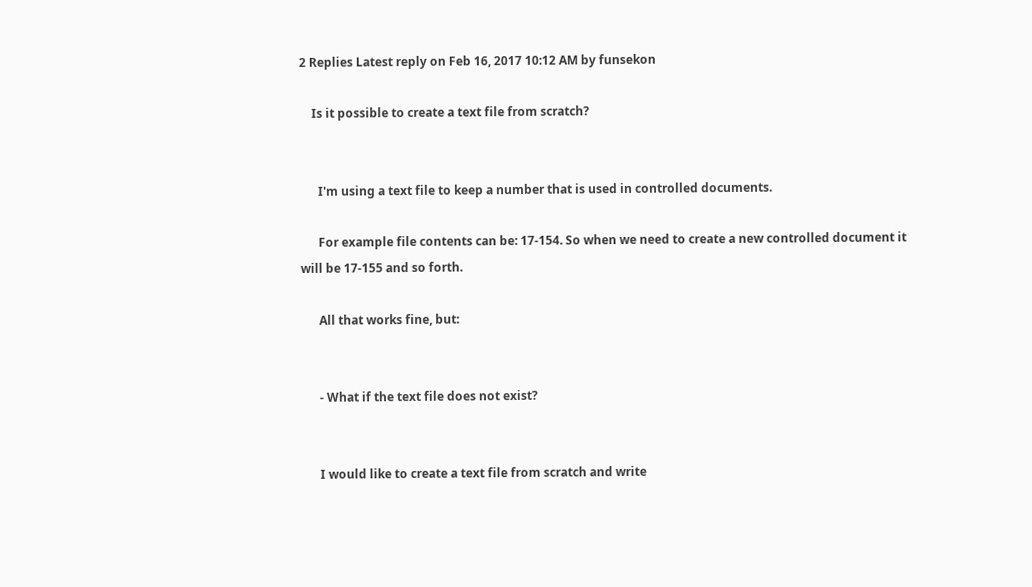2 Replies Latest reply on Feb 16, 2017 10:12 AM by funsekon

    Is it possible to create a text file from scratch?


      I'm using a text file to keep a number that is used in controlled documents.

      For example file contents can be: 17-154. So when we need to create a new controlled document it will be 17-155 and so forth.

      All that works fine, but:


      - What if the text file does not exist?


      I would like to create a text file from scratch and write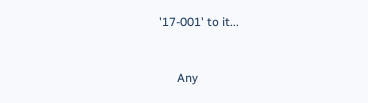'17-001' to it...


      Any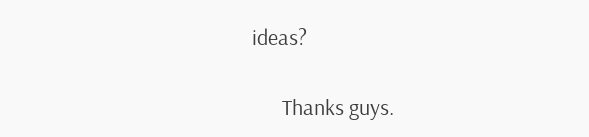ideas?

      Thanks guys.